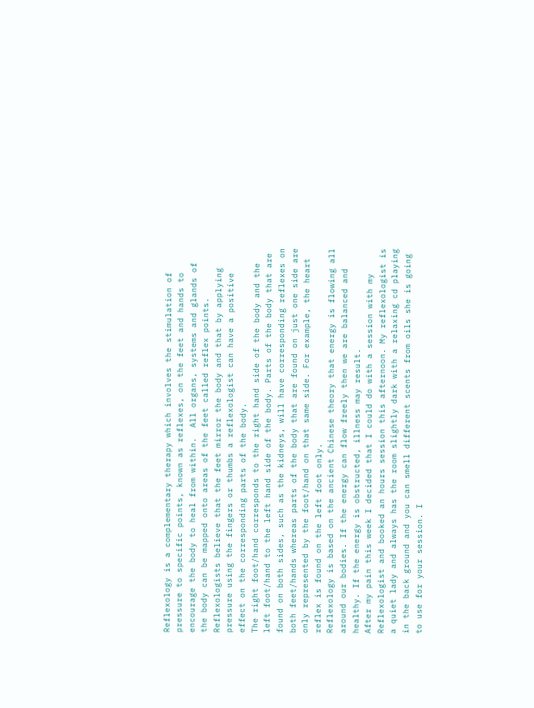Reflexology is a complementary therapy which involves the stimulation of pressure to specific points, known as reflexes, on the feet and hands to encourage the body to heal from within.  All organs, systems and glands of the body can be mapped onto areas of the feet called reflex points.
Reflexologists believe that the feet mirror the body and that by applying pressure using the fingers or thumbs a reflexologist can have a positive effect on the corresponding parts of the body.
The right foot/hand corresponds to the right hand side of the body and the left foot/hand to the left hand side of the body. Parts of the body that are found on both sides, such as the kidneys, will have corresponding reflexes on both feet/hands whereas parts of the body that are found on just one side are only represented by the foot/hand on that same side. For example, the heart reflex is found on the left foot only.
Reflexology is based on the ancient Chinese theory that energy is flowing all around our bodies. If the energy can flow freely then we are balanced and healthy. If the energy is obstructed, illness may result.
After my pain this week I decided that I could do with a session with my Reflexologist and booked an hours session this afternoon. My reflexologist is a quiet lady and always has the room slightly dark with a relaxing cd playing in the back ground and you can smell different scents from oils she is going to use for your session. I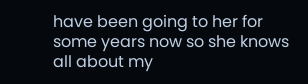have been going to her for some years now so she knows all about my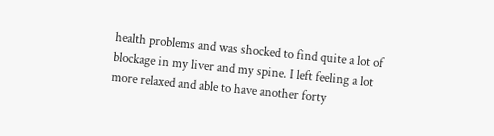health problems and was shocked to find quite a lot of blockage in my liver and my spine. I left feeling a lot more relaxed and able to have another forty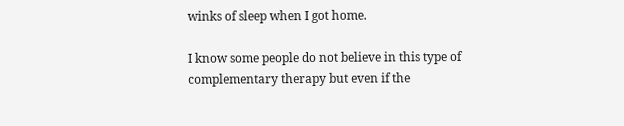winks of sleep when I got home.

I know some people do not believe in this type of complementary therapy but even if the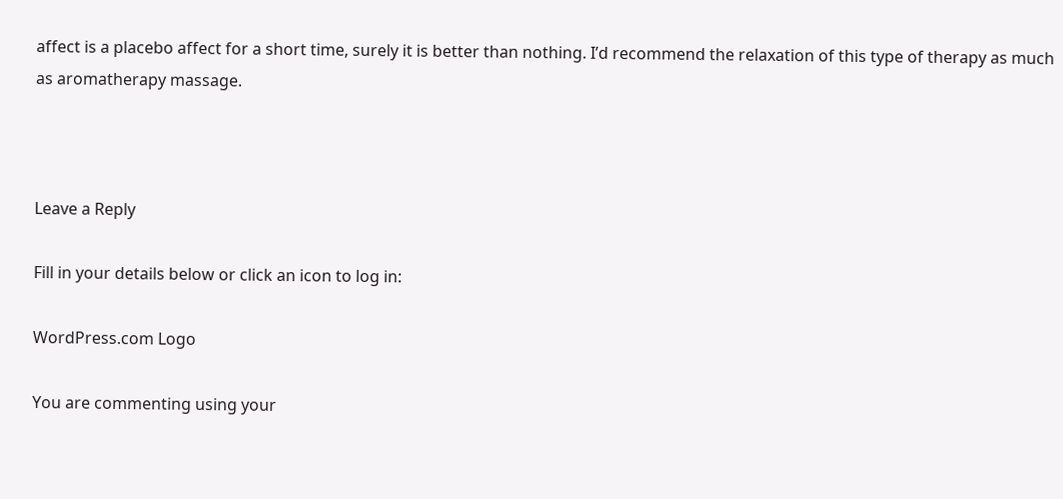affect is a placebo affect for a short time, surely it is better than nothing. I’d recommend the relaxation of this type of therapy as much as aromatherapy massage.



Leave a Reply

Fill in your details below or click an icon to log in:

WordPress.com Logo

You are commenting using your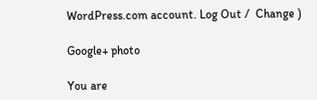WordPress.com account. Log Out /  Change )

Google+ photo

You are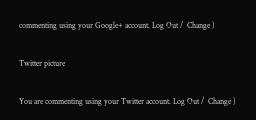commenting using your Google+ account. Log Out /  Change )

Twitter picture

You are commenting using your Twitter account. Log Out /  Change )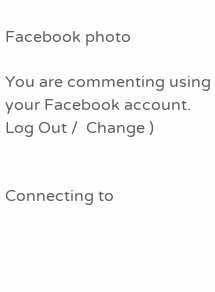Facebook photo

You are commenting using your Facebook account. Log Out /  Change )


Connecting to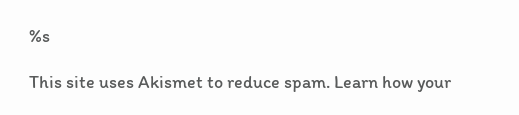%s

This site uses Akismet to reduce spam. Learn how your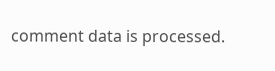comment data is processed.